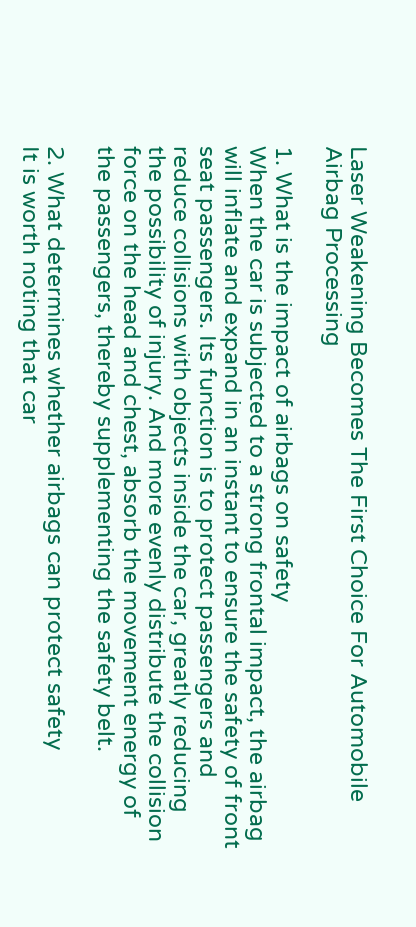Laser Weakening Becomes The First Choice For Automobile Airbag Processing

1. What is the impact of airbags on safety
When the car is subjected to a strong frontal impact, the airbag will inflate and expand in an instant to ensure the safety of front seat passengers. Its function is to protect passengers and reduce collisions with objects inside the car, greatly reducing the possibility of injury. And more evenly distribute the collision force on the head and chest, absorb the movement energy of the passengers, thereby supplementing the safety belt.

2. What determines whether airbags can protect safety
It is worth noting that car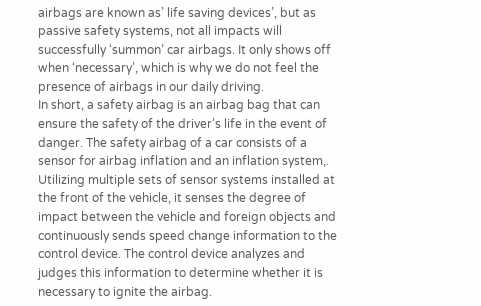airbags are known as’ life saving devices’, but as passive safety systems, not all impacts will successfully ‘summon’ car airbags. It only shows off when ‘necessary’, which is why we do not feel the presence of airbags in our daily driving.
In short, a safety airbag is an airbag bag that can ensure the safety of the driver’s life in the event of danger. The safety airbag of a car consists of a sensor for airbag inflation and an inflation system,. Utilizing multiple sets of sensor systems installed at the front of the vehicle, it senses the degree of impact between the vehicle and foreign objects and continuously sends speed change information to the control device. The control device analyzes and judges this information to determine whether it is necessary to ignite the airbag.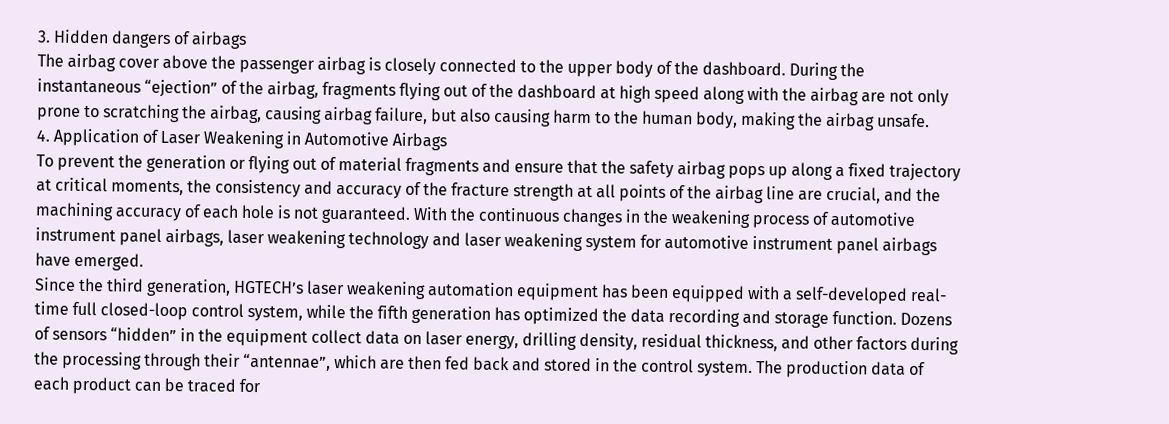3. Hidden dangers of airbags
The airbag cover above the passenger airbag is closely connected to the upper body of the dashboard. During the instantaneous “ejection” of the airbag, fragments flying out of the dashboard at high speed along with the airbag are not only prone to scratching the airbag, causing airbag failure, but also causing harm to the human body, making the airbag unsafe.
4. Application of Laser Weakening in Automotive Airbags
To prevent the generation or flying out of material fragments and ensure that the safety airbag pops up along a fixed trajectory at critical moments, the consistency and accuracy of the fracture strength at all points of the airbag line are crucial, and the machining accuracy of each hole is not guaranteed. With the continuous changes in the weakening process of automotive instrument panel airbags, laser weakening technology and laser weakening system for automotive instrument panel airbags have emerged.
Since the third generation, HGTECH’s laser weakening automation equipment has been equipped with a self-developed real-time full closed-loop control system, while the fifth generation has optimized the data recording and storage function. Dozens of sensors “hidden” in the equipment collect data on laser energy, drilling density, residual thickness, and other factors during the processing through their “antennae”, which are then fed back and stored in the control system. The production data of each product can be traced for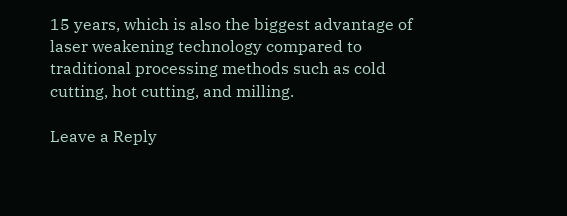15 years, which is also the biggest advantage of laser weakening technology compared to traditional processing methods such as cold cutting, hot cutting, and milling.

Leave a Reply